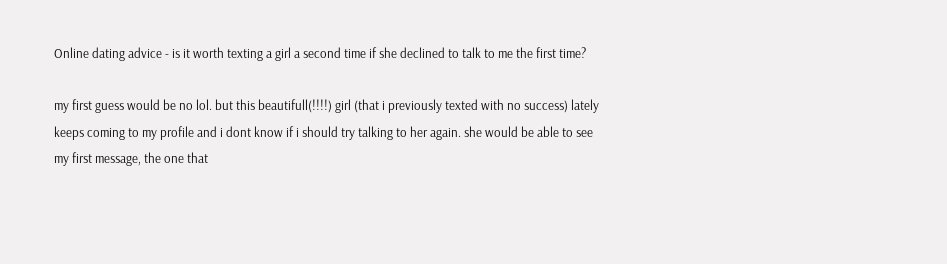Online dating advice - is it worth texting a girl a second time if she declined to talk to me the first time?

my first guess would be no lol. but this beautifull(!!!!) girl (that i previously texted with no success) lately keeps coming to my profile and i dont know if i should try talking to her again. she would be able to see my first message, the one that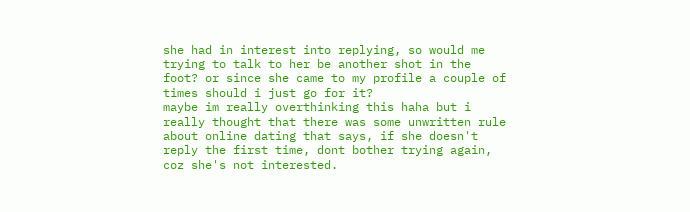she had in interest into replying, so would me trying to talk to her be another shot in the foot? or since she came to my profile a couple of times should i just go for it?
maybe im really overthinking this haha but i really thought that there was some unwritten rule about online dating that says, if she doesn't reply the first time, dont bother trying again, coz she's not interested.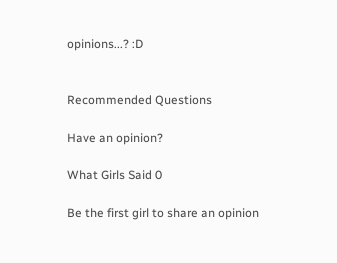opinions...? :D


Recommended Questions

Have an opinion?

What Girls Said 0

Be the first girl to share an opinion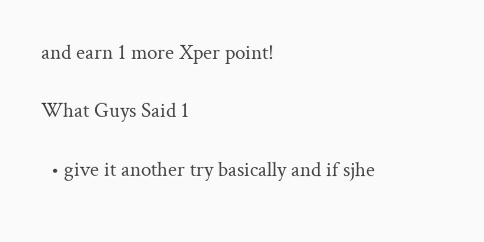and earn 1 more Xper point!

What Guys Said 1

  • give it another try basically and if sjhe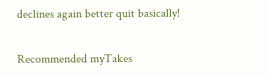declines again better quit basically!


Recommended myTakes